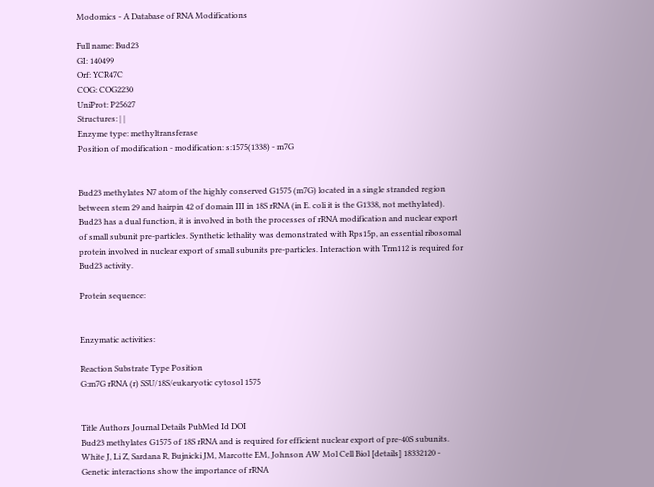Modomics - A Database of RNA Modifications

Full name: Bud23
GI: 140499
Orf: YCR47C
COG: COG2230
UniProt: P25627
Structures: | |
Enzyme type: methyltransferase
Position of modification - modification: s:1575(1338) - m7G


Bud23 methylates N7 atom of the highly conserved G1575 (m7G) located in a single stranded region between stem 29 and hairpin 42 of domain III in 18S rRNA (in E. coli it is the G1338, not methylated). Bud23 has a dual function, it is involved in both the processes of rRNA modification and nuclear export of small subunit pre-particles. Synthetic lethality was demonstrated with Rps15p, an essential ribosomal protein involved in nuclear export of small subunits pre-particles. Interaction with Trm112 is required for Bud23 activity.

Protein sequence:


Enzymatic activities:

Reaction Substrate Type Position
G:m7G rRNA (r) SSU/18S/eukaryotic cytosol 1575


Title Authors Journal Details PubMed Id DOI
Bud23 methylates G1575 of 18S rRNA and is required for efficient nuclear export of pre-40S subunits. White J, Li Z, Sardana R, Bujnicki JM, Marcotte EM, Johnson AW Mol Cell Biol [details] 18332120 -
Genetic interactions show the importance of rRNA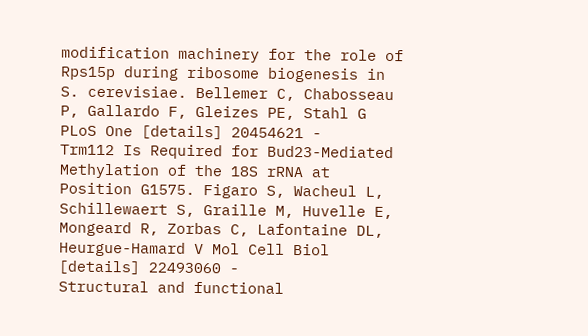modification machinery for the role of Rps15p during ribosome biogenesis in S. cerevisiae. Bellemer C, Chabosseau P, Gallardo F, Gleizes PE, Stahl G PLoS One [details] 20454621 -
Trm112 Is Required for Bud23-Mediated Methylation of the 18S rRNA at Position G1575. Figaro S, Wacheul L, Schillewaert S, Graille M, Huvelle E, Mongeard R, Zorbas C, Lafontaine DL, Heurgue-Hamard V Mol Cell Biol [details] 22493060 -
Structural and functional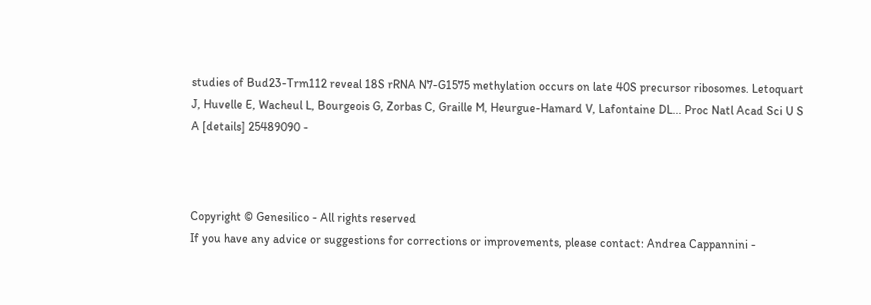studies of Bud23-Trm112 reveal 18S rRNA N7-G1575 methylation occurs on late 40S precursor ribosomes. Letoquart J, Huvelle E, Wacheul L, Bourgeois G, Zorbas C, Graille M, Heurgue-Hamard V, Lafontaine DL... Proc Natl Acad Sci U S A [details] 25489090 -



Copyright © Genesilico - All rights reserved
If you have any advice or suggestions for corrections or improvements, please contact: Andrea Cappannini -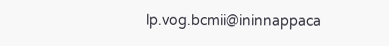lp.vog.bcmii@ininnappaca